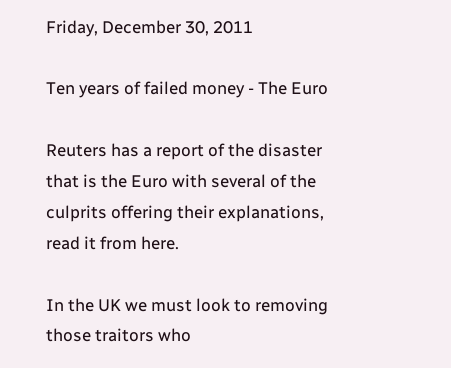Friday, December 30, 2011

Ten years of failed money - The Euro

Reuters has a report of the disaster that is the Euro with several of the culprits offering their explanations, read it from here.

In the UK we must look to removing those traitors who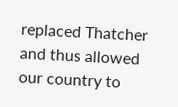replaced Thatcher and thus allowed our country to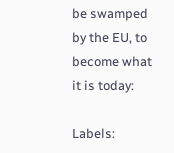be swamped by the EU, to become what it is today:

Labels: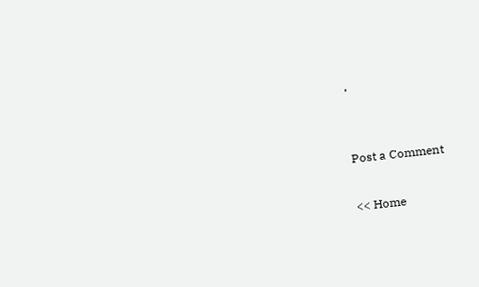,


Post a Comment

<< Home